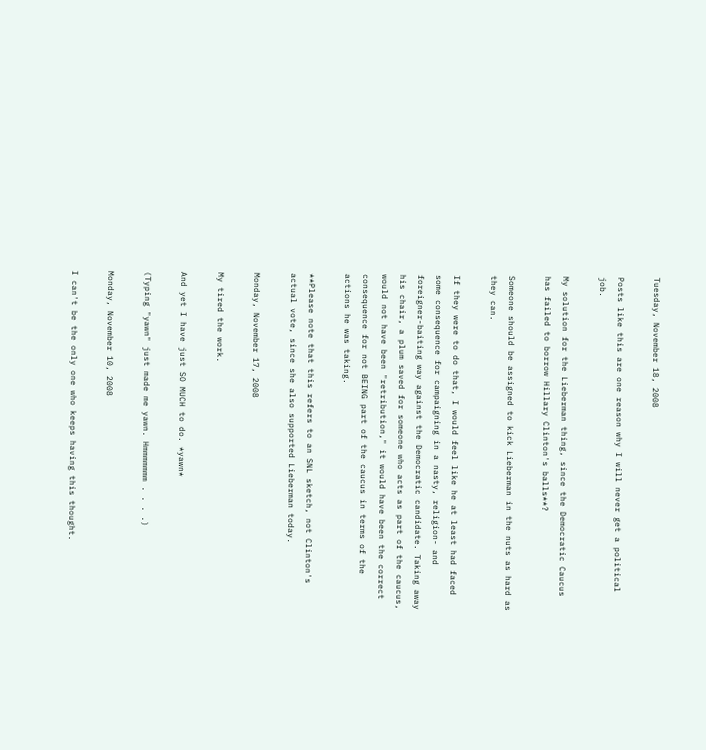Tuesday, November 18, 2008

Posts like this are one reason why I will never get a political job.

My solution for the Lieberman thing, since the Democratic Caucus has failed to borrow Hillary Clinton's balls**?

Someone should be assigned to kick Lieberman in the nuts as hard as they can.

If they were to do that, I would feel like he at least had faced some consequence for campaigning in a nasty, religion- and foreigner-baiting way against the Democratic candidate. Taking away his chair, a plum saved for someone who acts as part of the caucus, would not have been "retribution," it would have been the correct consequence for not BEING part of the caucus in terms of the actions he was taking.

**Please note that this refers to an SNL sketch, not Clinton's actual vote, since she also supported Lieberman today.

Monday, November 17, 2008

My tired the work.

And yet I have just SO MUCH to do. *yawn*

(Typing "yawn" just made me yawn. Hmmmmmmm . . . .)

Monday, November 10, 2008

I can't be the only one who keeps having this thought.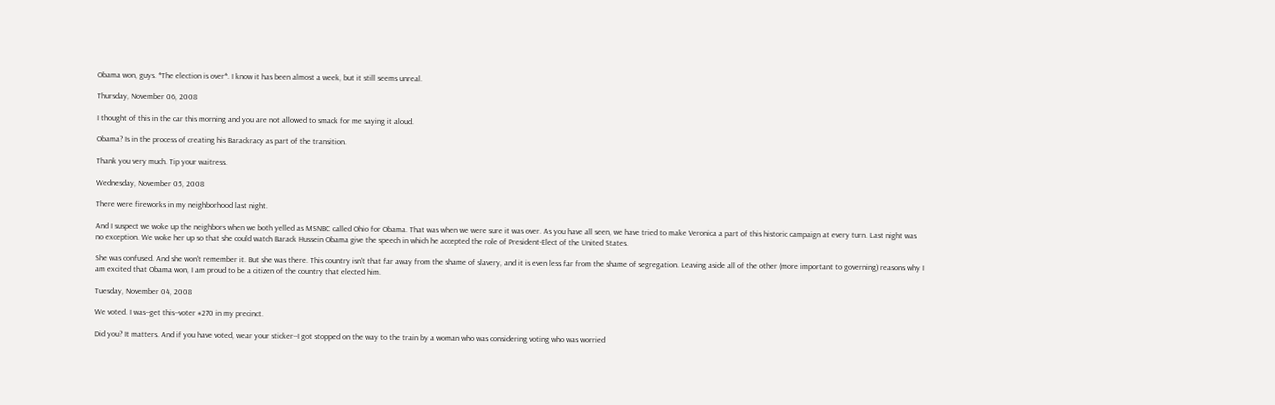Obama won, guys. *The election is over*. I know it has been almost a week, but it still seems unreal.

Thursday, November 06, 2008

I thought of this in the car this morning and you are not allowed to smack for me saying it aloud.

Obama? Is in the process of creating his Barackracy as part of the transition.

Thank you very much. Tip your waitress.

Wednesday, November 05, 2008

There were fireworks in my neighborhood last night.

And I suspect we woke up the neighbors when we both yelled as MSNBC called Ohio for Obama. That was when we were sure it was over. As you have all seen, we have tried to make Veronica a part of this historic campaign at every turn. Last night was no exception. We woke her up so that she could watch Barack Hussein Obama give the speech in which he accepted the role of President-Elect of the United States.

She was confused. And she won't remember it. But she was there. This country isn't that far away from the shame of slavery, and it is even less far from the shame of segregation. Leaving aside all of the other (more important to governing) reasons why I am excited that Obama won, I am proud to be a citizen of the country that elected him.

Tuesday, November 04, 2008

We voted. I was--get this--voter #270 in my precinct.

Did you? It matters. And if you have voted, wear your sticker--I got stopped on the way to the train by a woman who was considering voting who was worried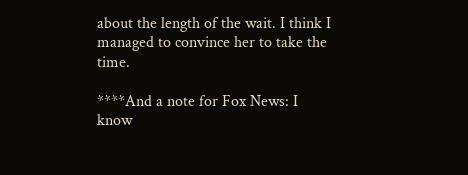about the length of the wait. I think I managed to convince her to take the time.

****And a note for Fox News: I know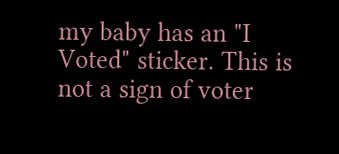my baby has an "I Voted" sticker. This is not a sign of voter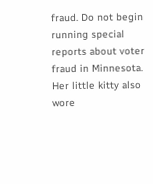fraud. Do not begin running special reports about voter fraud in Minnesota. Her little kitty also wore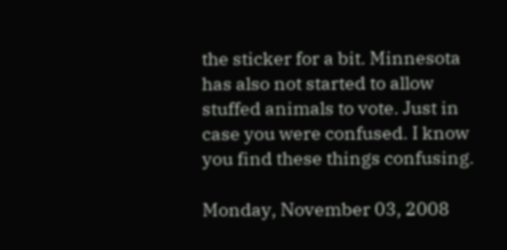the sticker for a bit. Minnesota has also not started to allow stuffed animals to vote. Just in case you were confused. I know you find these things confusing.

Monday, November 03, 2008